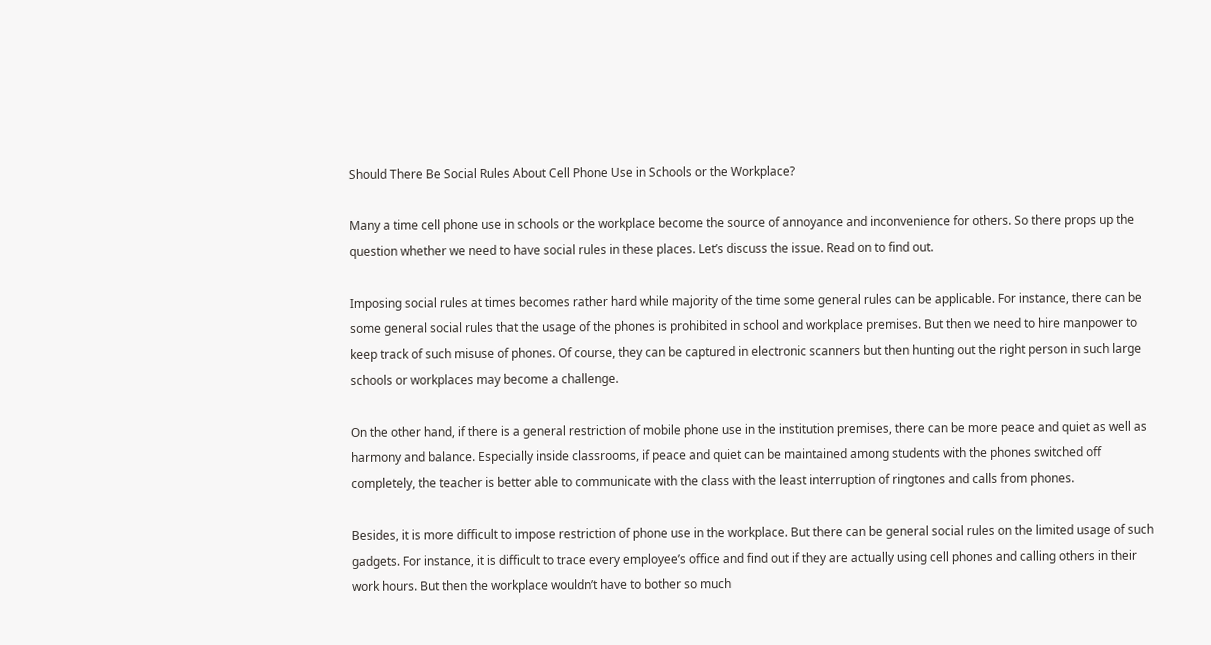Should There Be Social Rules About Cell Phone Use in Schools or the Workplace?

Many a time cell phone use in schools or the workplace become the source of annoyance and inconvenience for others. So there props up the question whether we need to have social rules in these places. Let’s discuss the issue. Read on to find out.

Imposing social rules at times becomes rather hard while majority of the time some general rules can be applicable. For instance, there can be some general social rules that the usage of the phones is prohibited in school and workplace premises. But then we need to hire manpower to keep track of such misuse of phones. Of course, they can be captured in electronic scanners but then hunting out the right person in such large schools or workplaces may become a challenge.

On the other hand, if there is a general restriction of mobile phone use in the institution premises, there can be more peace and quiet as well as harmony and balance. Especially inside classrooms, if peace and quiet can be maintained among students with the phones switched off completely, the teacher is better able to communicate with the class with the least interruption of ringtones and calls from phones.

Besides, it is more difficult to impose restriction of phone use in the workplace. But there can be general social rules on the limited usage of such gadgets. For instance, it is difficult to trace every employee’s office and find out if they are actually using cell phones and calling others in their work hours. But then the workplace wouldn’t have to bother so much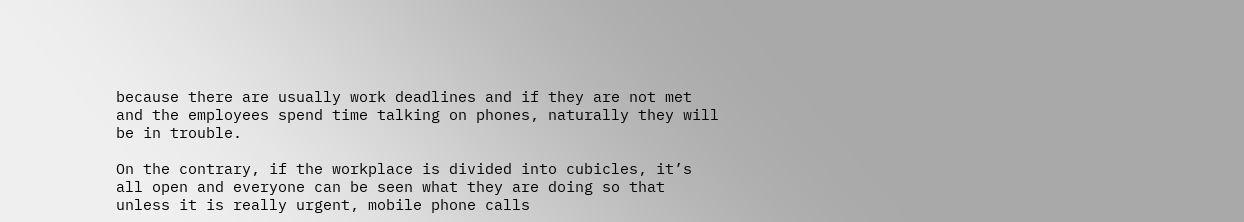because there are usually work deadlines and if they are not met and the employees spend time talking on phones, naturally they will be in trouble.

On the contrary, if the workplace is divided into cubicles, it’s all open and everyone can be seen what they are doing so that unless it is really urgent, mobile phone calls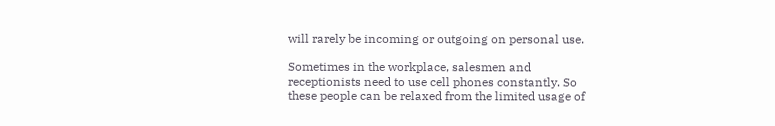will rarely be incoming or outgoing on personal use.

Sometimes in the workplace, salesmen and receptionists need to use cell phones constantly. So these people can be relaxed from the limited usage of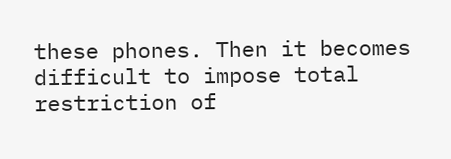these phones. Then it becomes difficult to impose total restriction of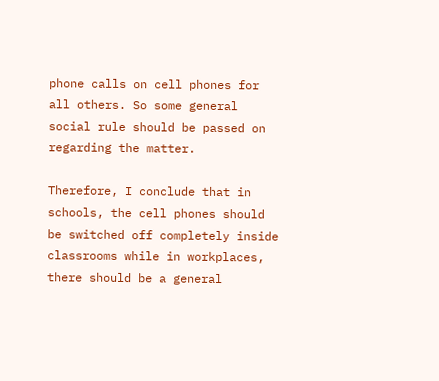phone calls on cell phones for all others. So some general social rule should be passed on regarding the matter.

Therefore, I conclude that in schools, the cell phones should be switched off completely inside classrooms while in workplaces, there should be a general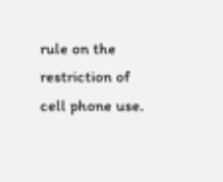rule on the restriction of cell phone use.